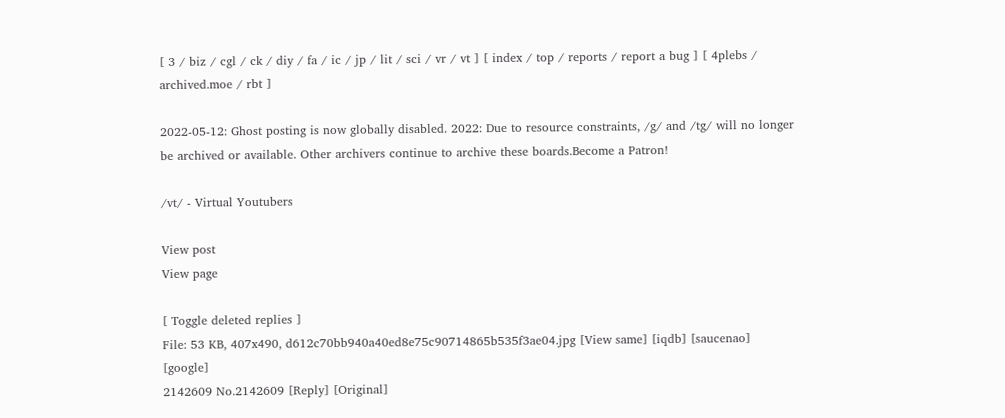[ 3 / biz / cgl / ck / diy / fa / ic / jp / lit / sci / vr / vt ] [ index / top / reports / report a bug ] [ 4plebs / archived.moe / rbt ]

2022-05-12: Ghost posting is now globally disabled. 2022: Due to resource constraints, /g/ and /tg/ will no longer be archived or available. Other archivers continue to archive these boards.Become a Patron!

/vt/ - Virtual Youtubers

View post
View page

[ Toggle deleted replies ]
File: 53 KB, 407x490, d612c70bb940a40ed8e75c90714865b535f3ae04.jpg [View same] [iqdb] [saucenao] [google]
2142609 No.2142609 [Reply] [Original]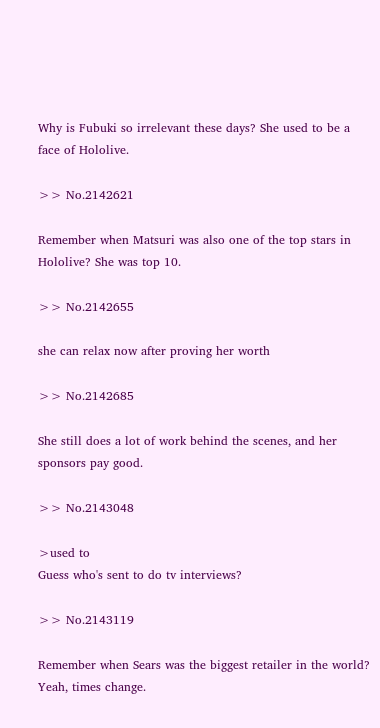Why is Fubuki so irrelevant these days? She used to be a face of Hololive.

>> No.2142621

Remember when Matsuri was also one of the top stars in Hololive? She was top 10.

>> No.2142655

she can relax now after proving her worth

>> No.2142685

She still does a lot of work behind the scenes, and her sponsors pay good.

>> No.2143048

>used to
Guess who's sent to do tv interviews?

>> No.2143119

Remember when Sears was the biggest retailer in the world? Yeah, times change.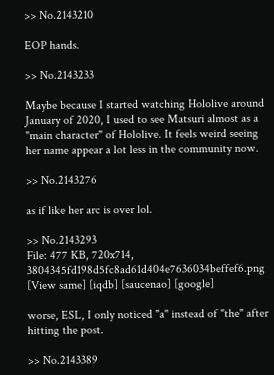>> No.2143210

EOP hands.

>> No.2143233

Maybe because I started watching Hololive around January of 2020, I used to see Matsuri almost as a "main character" of Hololive. It feels weird seeing her name appear a lot less in the community now.

>> No.2143276

as if like her arc is over lol.

>> No.2143293
File: 477 KB, 720x714, 3804345fd198d5fc8ad61d404e7636034beffef6.png [View same] [iqdb] [saucenao] [google]

worse, ESL, I only noticed "a" instead of "the" after hitting the post.

>> No.2143389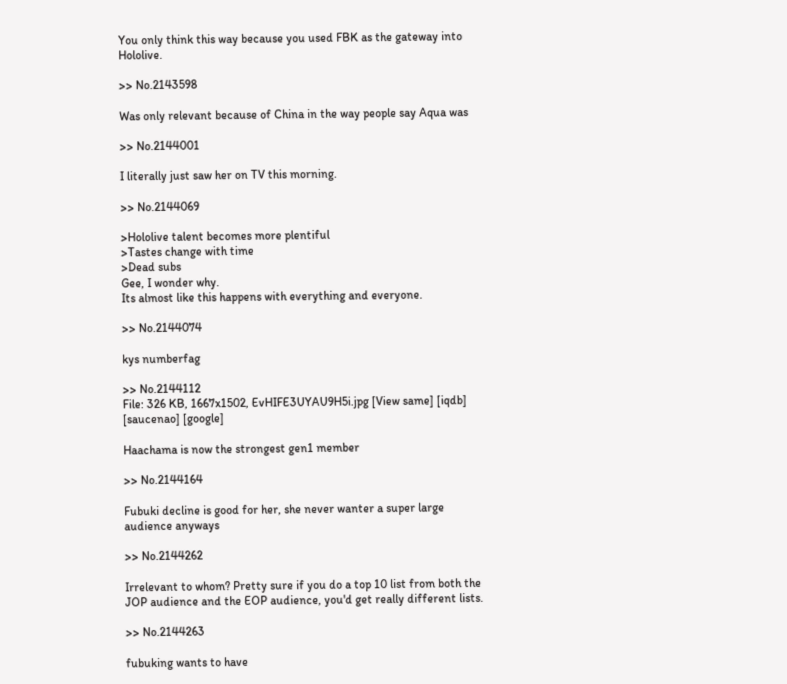You only think this way because you used FBK as the gateway into Hololive.

>> No.2143598

Was only relevant because of China in the way people say Aqua was

>> No.2144001

I literally just saw her on TV this morning.

>> No.2144069

>Hololive talent becomes more plentiful
>Tastes change with time
>Dead subs
Gee, I wonder why.
Its almost like this happens with everything and everyone.

>> No.2144074

kys numberfag

>> No.2144112
File: 326 KB, 1667x1502, EvHIFE3UYAU9H5i.jpg [View same] [iqdb] [saucenao] [google]

Haachama is now the strongest gen1 member

>> No.2144164

Fubuki decline is good for her, she never wanter a super large audience anyways

>> No.2144262

Irrelevant to whom? Pretty sure if you do a top 10 list from both the JOP audience and the EOP audience, you'd get really different lists.

>> No.2144263

fubuking wants to have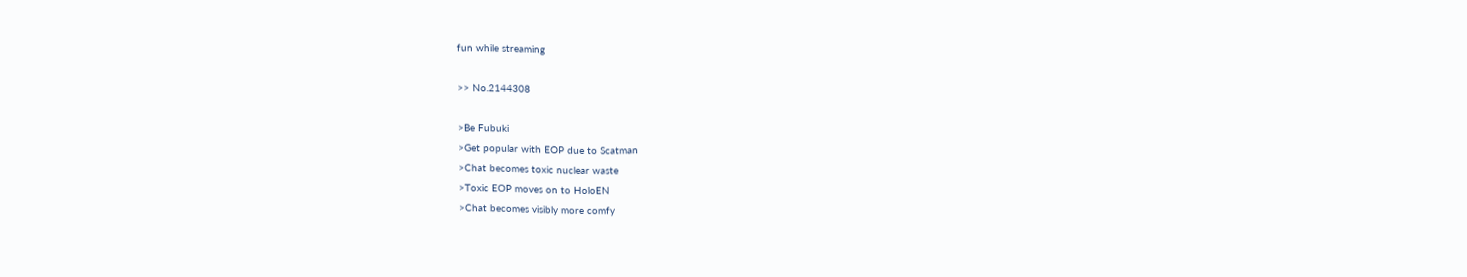fun while streaming

>> No.2144308

>Be Fubuki
>Get popular with EOP due to Scatman
>Chat becomes toxic nuclear waste
>Toxic EOP moves on to HoloEN
>Chat becomes visibly more comfy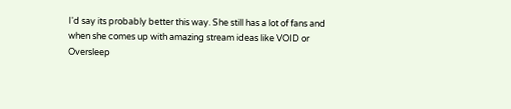I'd say its probably better this way. She still has a lot of fans and when she comes up with amazing stream ideas like VOID or Oversleep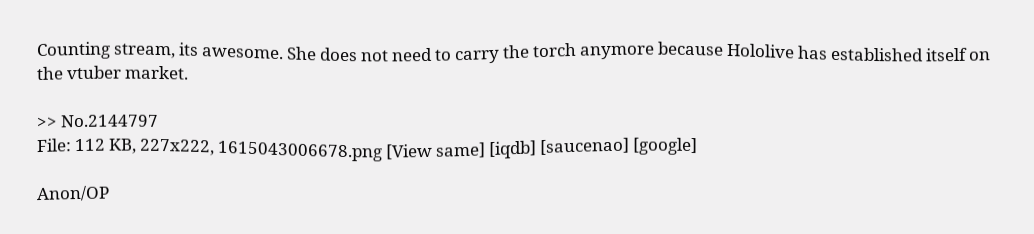Counting stream, its awesome. She does not need to carry the torch anymore because Hololive has established itself on the vtuber market.

>> No.2144797
File: 112 KB, 227x222, 1615043006678.png [View same] [iqdb] [saucenao] [google]

Anon/OP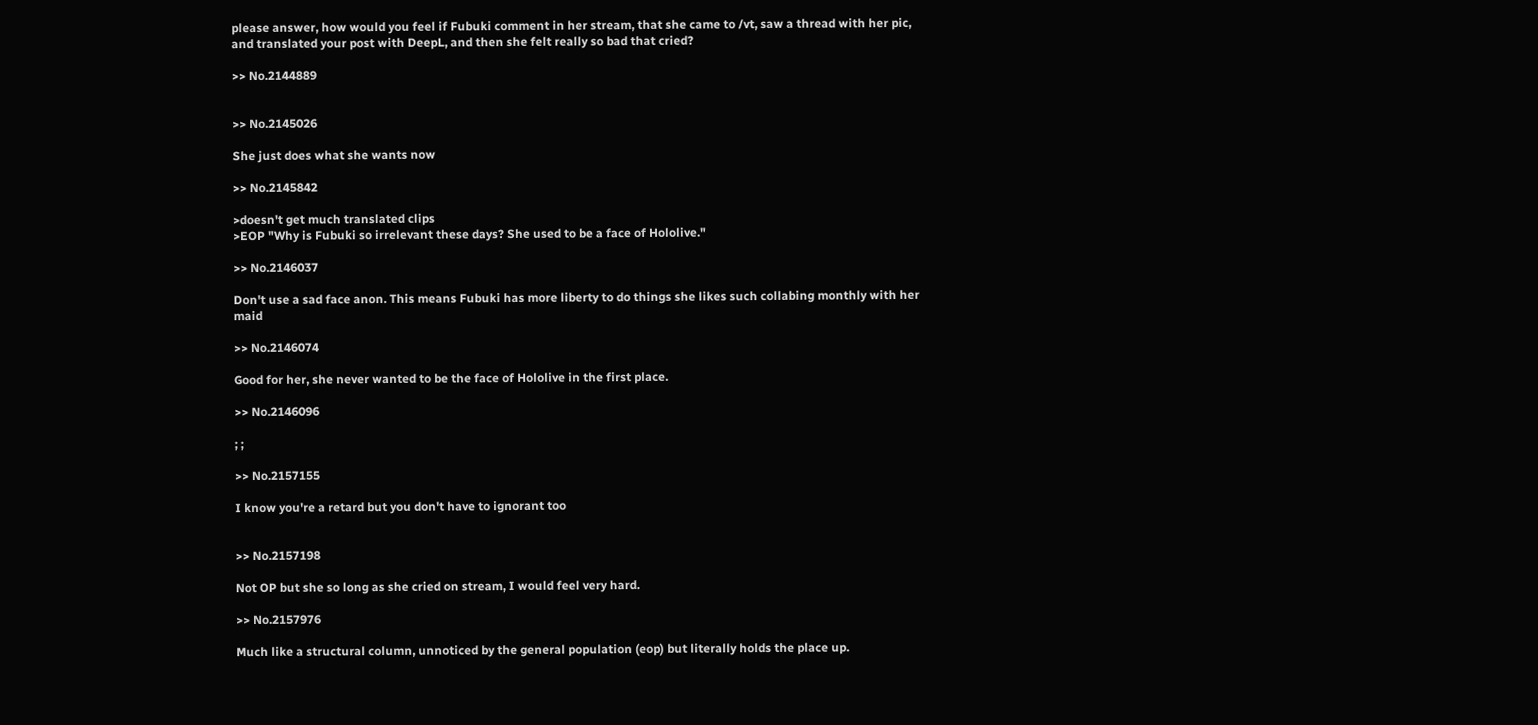please answer, how would you feel if Fubuki comment in her stream, that she came to /vt, saw a thread with her pic, and translated your post with DeepL, and then she felt really so bad that cried?

>> No.2144889


>> No.2145026

She just does what she wants now

>> No.2145842

>doesn't get much translated clips
>EOP "Why is Fubuki so irrelevant these days? She used to be a face of Hololive."

>> No.2146037

Don't use a sad face anon. This means Fubuki has more liberty to do things she likes such collabing monthly with her maid

>> No.2146074

Good for her, she never wanted to be the face of Hololive in the first place.

>> No.2146096

; ;

>> No.2157155

I know you're a retard but you don't have to ignorant too


>> No.2157198

Not OP but she so long as she cried on stream, I would feel very hard.

>> No.2157976

Much like a structural column, unnoticed by the general population (eop) but literally holds the place up.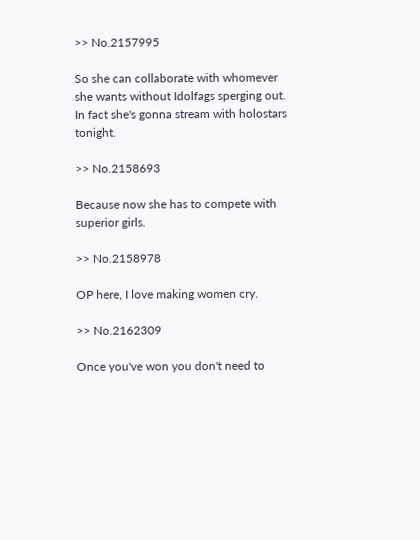>> No.2157995

So she can collaborate with whomever she wants without Idolfags sperging out. In fact she's gonna stream with holostars tonight.

>> No.2158693

Because now she has to compete with superior girls.

>> No.2158978

OP here, I love making women cry.

>> No.2162309

Once you've won you don't need to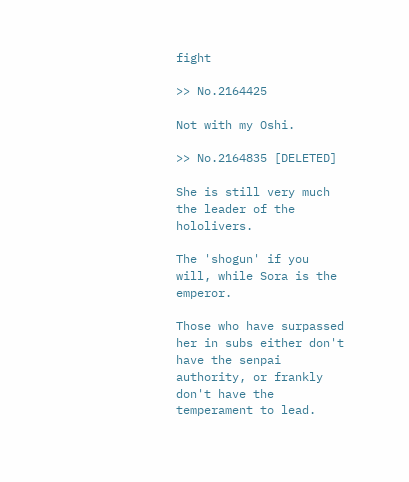fight

>> No.2164425

Not with my Oshi.

>> No.2164835 [DELETED]

She is still very much the leader of the hololivers.

The 'shogun' if you will, while Sora is the emperor.

Those who have surpassed her in subs either don't have the senpai authority, or frankly don't have the temperament to lead.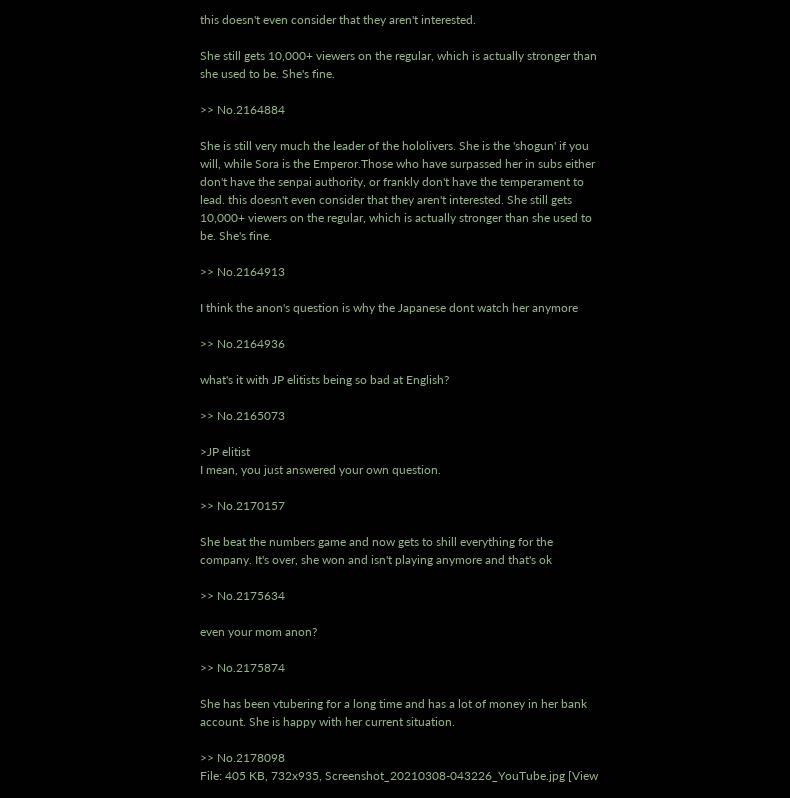this doesn't even consider that they aren't interested.

She still gets 10,000+ viewers on the regular, which is actually stronger than she used to be. She's fine.

>> No.2164884

She is still very much the leader of the hololivers. She is the 'shogun' if you will, while Sora is the Emperor.Those who have surpassed her in subs either don't have the senpai authority, or frankly don't have the temperament to lead. this doesn't even consider that they aren't interested. She still gets 10,000+ viewers on the regular, which is actually stronger than she used to be. She's fine.

>> No.2164913

I think the anon's question is why the Japanese dont watch her anymore

>> No.2164936

what's it with JP elitists being so bad at English?

>> No.2165073

>JP elitist
I mean, you just answered your own question.

>> No.2170157

She beat the numbers game and now gets to shill everything for the company. It's over, she won and isn't playing anymore and that's ok

>> No.2175634

even your mom anon?

>> No.2175874

She has been vtubering for a long time and has a lot of money in her bank account. She is happy with her current situation.

>> No.2178098
File: 405 KB, 732x935, Screenshot_20210308-043226_YouTube.jpg [View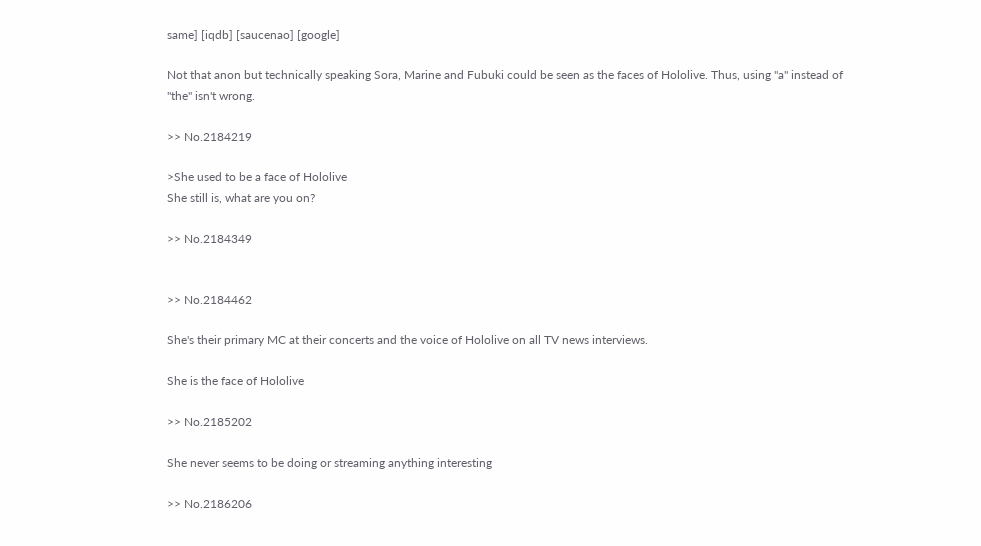same] [iqdb] [saucenao] [google]

Not that anon but technically speaking Sora, Marine and Fubuki could be seen as the faces of Hololive. Thus, using "a" instead of "the" isn't wrong.

>> No.2184219

>She used to be a face of Hololive
She still is, what are you on?

>> No.2184349


>> No.2184462

She's their primary MC at their concerts and the voice of Hololive on all TV news interviews.

She is the face of Hololive

>> No.2185202

She never seems to be doing or streaming anything interesting

>> No.2186206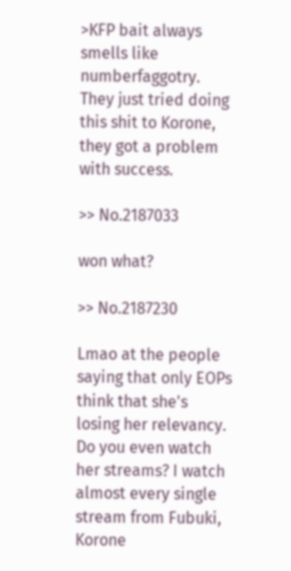>KFP bait always smells like numberfaggotry.
They just tried doing this shit to Korone, they got a problem with success.

>> No.2187033

won what?

>> No.2187230

Lmao at the people saying that only EOPs think that she's losing her relevancy. Do you even watch her streams? I watch almost every single stream from Fubuki, Korone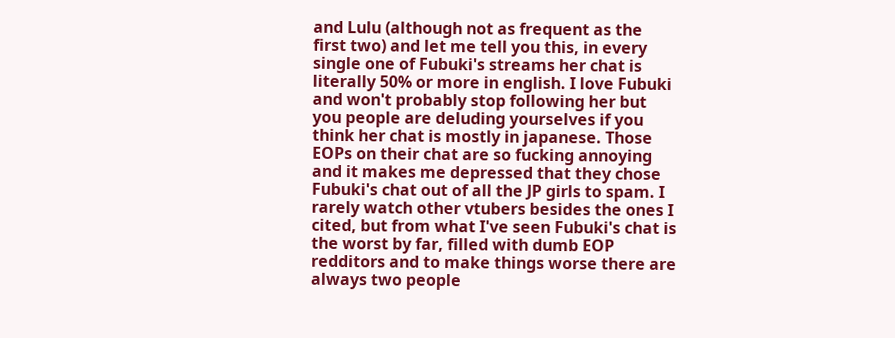and Lulu (although not as frequent as the first two) and let me tell you this, in every single one of Fubuki's streams her chat is literally 50% or more in english. I love Fubuki and won't probably stop following her but you people are deluding yourselves if you think her chat is mostly in japanese. Those EOPs on their chat are so fucking annoying and it makes me depressed that they chose Fubuki's chat out of all the JP girls to spam. I rarely watch other vtubers besides the ones I cited, but from what I've seen Fubuki's chat is the worst by far, filled with dumb EOP redditors and to make things worse there are always two people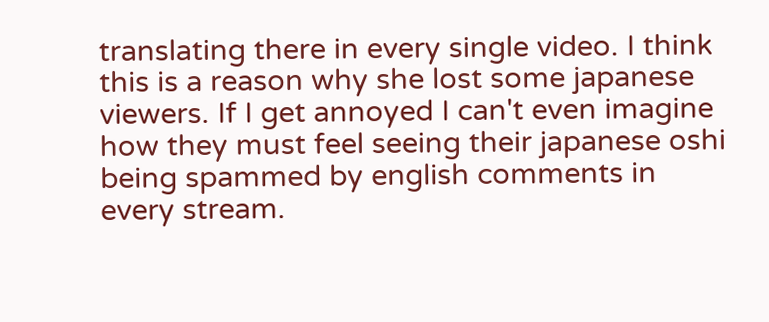translating there in every single video. I think this is a reason why she lost some japanese viewers. If I get annoyed I can't even imagine how they must feel seeing their japanese oshi being spammed by english comments in every stream.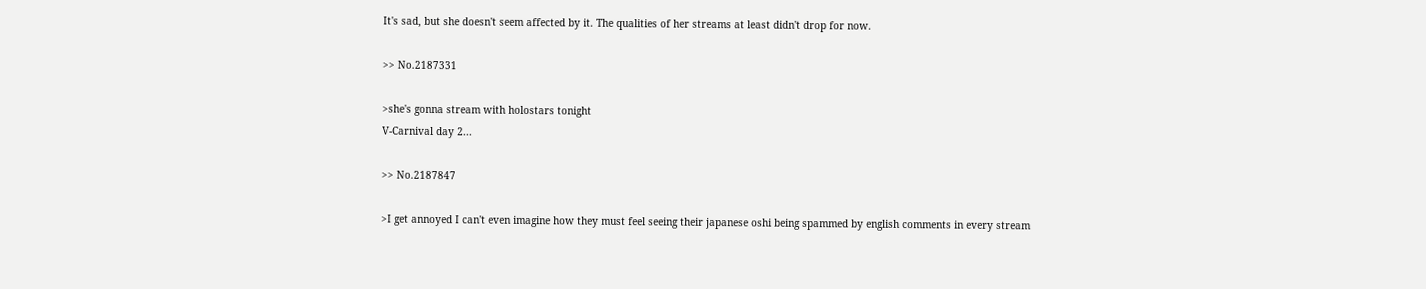It's sad, but she doesn't seem affected by it. The qualities of her streams at least didn't drop for now.

>> No.2187331

>she's gonna stream with holostars tonight
V-Carnival day 2...

>> No.2187847

>I get annoyed I can't even imagine how they must feel seeing their japanese oshi being spammed by english comments in every stream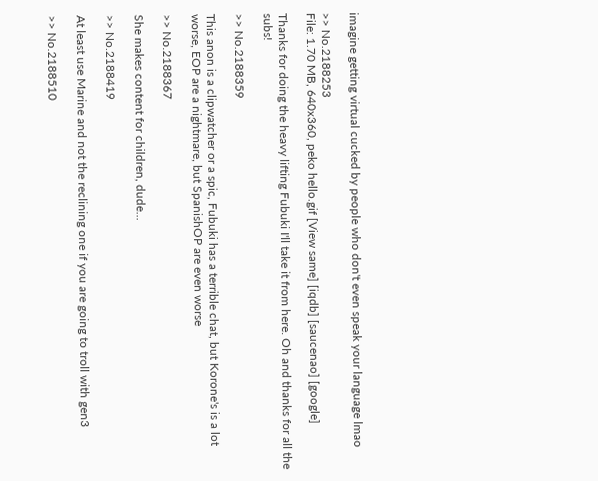imagine getting virtual cucked by people who don't even speak your language lmao

>> No.2188253
File: 1.70 MB, 640x360, peko hello.gif [View same] [iqdb] [saucenao] [google]

Thanks for doing the heavy lifting Fubuki I'll take it from here. Oh and thanks for all the subs!

>> No.2188359

This anon is a clipwatcher or a spic, Fubuki has a terrible chat, but Korone's is a lot worse, EOP are a nightmare, but SpanishOP are even worse

>> No.2188367

She makes content for children, dude...

>> No.2188419

At least use Marine and not the reclining one if you are going to troll with gen3

>> No.2188510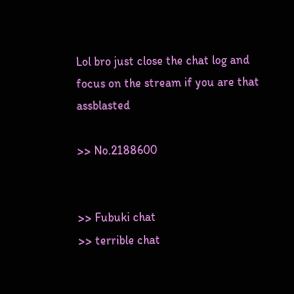Lol bro just close the chat log and focus on the stream if you are that assblasted

>> No.2188600


>> Fubuki chat
>> terrible chat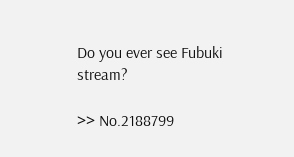Do you ever see Fubuki stream?

>> No.2188799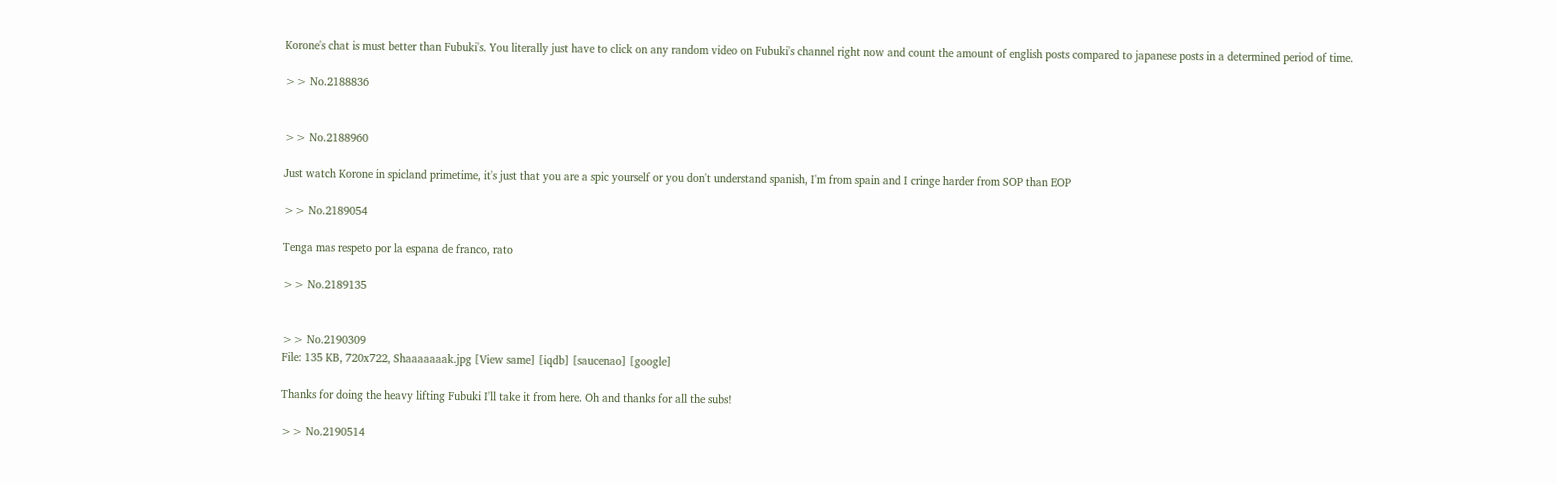Korone's chat is must better than Fubuki's. You literally just have to click on any random video on Fubuki's channel right now and count the amount of english posts compared to japanese posts in a determined period of time.

>> No.2188836


>> No.2188960

Just watch Korone in spicland primetime, it's just that you are a spic yourself or you don't understand spanish, I'm from spain and I cringe harder from SOP than EOP

>> No.2189054

Tenga mas respeto por la espana de franco, rato

>> No.2189135


>> No.2190309
File: 135 KB, 720x722, Shaaaaaaak.jpg [View same] [iqdb] [saucenao] [google]

Thanks for doing the heavy lifting Fubuki I'll take it from here. Oh and thanks for all the subs!

>> No.2190514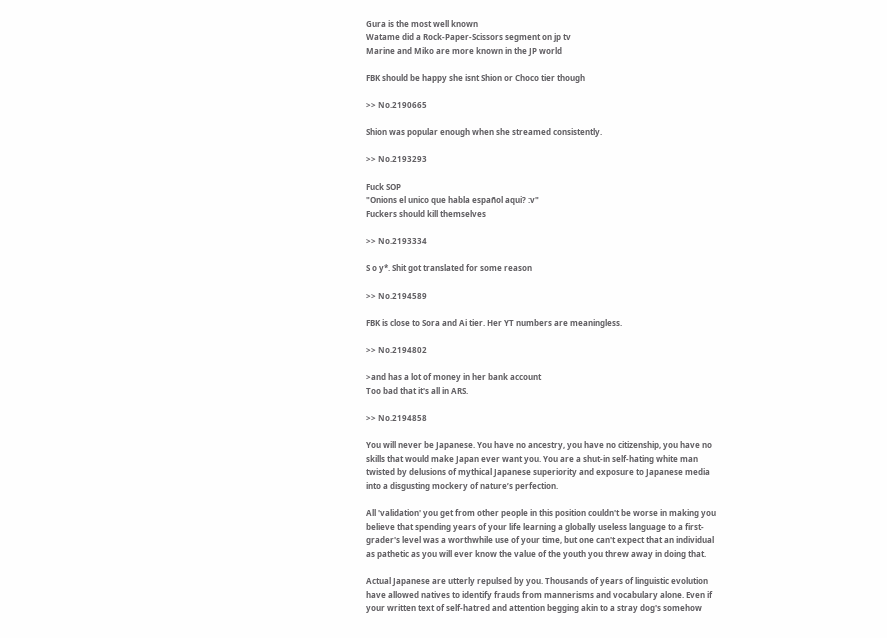Gura is the most well known
Watame did a Rock-Paper-Scissors segment on jp tv
Marine and Miko are more known in the JP world

FBK should be happy she isnt Shion or Choco tier though

>> No.2190665

Shion was popular enough when she streamed consistently.

>> No.2193293

Fuck SOP
"Onions el unico que habla español aqui? :v"
Fuckers should kill themselves

>> No.2193334

S o y*. Shit got translated for some reason

>> No.2194589

FBK is close to Sora and Ai tier. Her YT numbers are meaningless.

>> No.2194802

>and has a lot of money in her bank account
Too bad that it's all in ARS.

>> No.2194858

You will never be Japanese. You have no ancestry, you have no citizenship, you have no skills that would make Japan ever want you. You are a shut-in self-hating white man twisted by delusions of mythical Japanese superiority and exposure to Japanese media into a disgusting mockery of nature’s perfection.

All 'validation' you get from other people in this position couldn't be worse in making you believe that spending years of your life learning a globally useless language to a first-grader's level was a worthwhile use of your time, but one can't expect that an individual as pathetic as you will ever know the value of the youth you threw away in doing that.

Actual Japanese are utterly repulsed by you. Thousands of years of linguistic evolution have allowed natives to identify frauds from mannerisms and vocabulary alone. Even if your written text of self-hatred and attention begging akin to a stray dog's somehow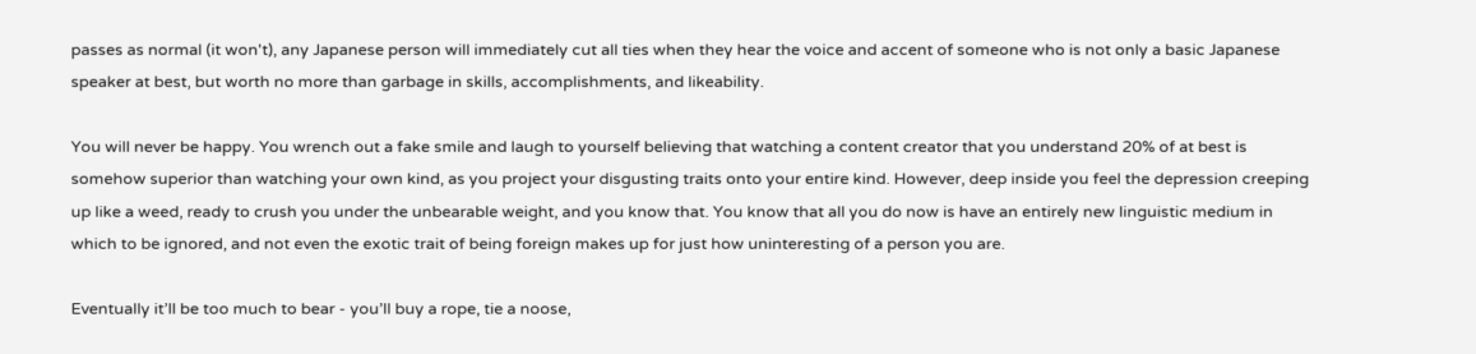passes as normal (it won't), any Japanese person will immediately cut all ties when they hear the voice and accent of someone who is not only a basic Japanese speaker at best, but worth no more than garbage in skills, accomplishments, and likeability.

You will never be happy. You wrench out a fake smile and laugh to yourself believing that watching a content creator that you understand 20% of at best is somehow superior than watching your own kind, as you project your disgusting traits onto your entire kind. However, deep inside you feel the depression creeping up like a weed, ready to crush you under the unbearable weight, and you know that. You know that all you do now is have an entirely new linguistic medium in which to be ignored, and not even the exotic trait of being foreign makes up for just how uninteresting of a person you are.

Eventually it’ll be too much to bear - you’ll buy a rope, tie a noose,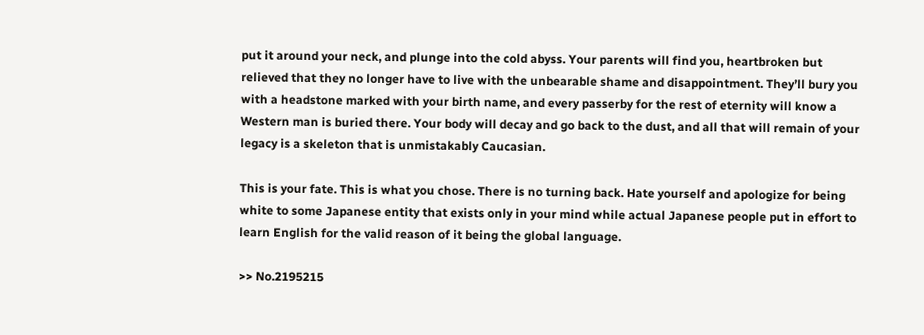put it around your neck, and plunge into the cold abyss. Your parents will find you, heartbroken but relieved that they no longer have to live with the unbearable shame and disappointment. They’ll bury you with a headstone marked with your birth name, and every passerby for the rest of eternity will know a Western man is buried there. Your body will decay and go back to the dust, and all that will remain of your legacy is a skeleton that is unmistakably Caucasian.

This is your fate. This is what you chose. There is no turning back. Hate yourself and apologize for being white to some Japanese entity that exists only in your mind while actual Japanese people put in effort to learn English for the valid reason of it being the global language.

>> No.2195215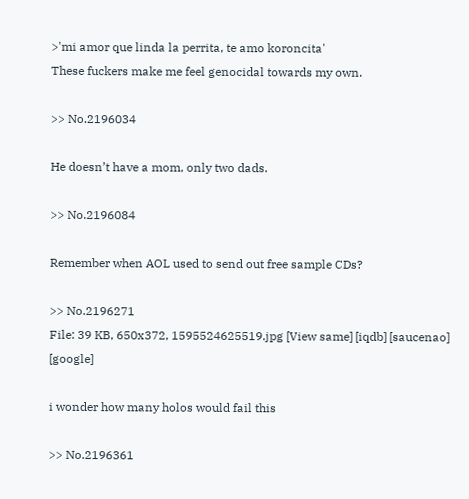>'mi amor que linda la perrita, te amo koroncita'
These fuckers make me feel genocidal towards my own.

>> No.2196034

He doesn’t have a mom, only two dads.

>> No.2196084

Remember when AOL used to send out free sample CDs?

>> No.2196271
File: 39 KB, 650x372, 1595524625519.jpg [View same] [iqdb] [saucenao] [google]

i wonder how many holos would fail this

>> No.2196361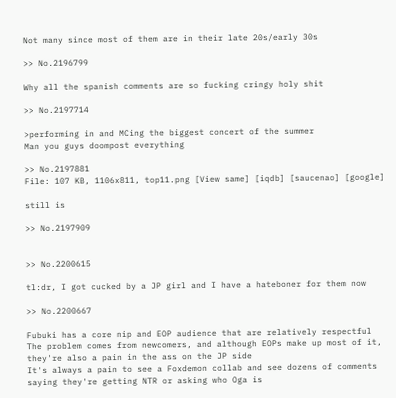Not many since most of them are in their late 20s/early 30s

>> No.2196799

Why all the spanish comments are so fucking cringy holy shit

>> No.2197714

>performing in and MCing the biggest concert of the summer
Man you guys doompost everything

>> No.2197881
File: 107 KB, 1106x811, top11.png [View same] [iqdb] [saucenao] [google]

still is

>> No.2197909


>> No.2200615

tl:dr, I got cucked by a JP girl and I have a hateboner for them now

>> No.2200667

Fubuki has a core nip and EOP audience that are relatively respectful
The problem comes from newcomers, and although EOPs make up most of it, they're also a pain in the ass on the JP side
It's always a pain to see a Foxdemon collab and see dozens of comments saying they're getting NTR or asking who Oga is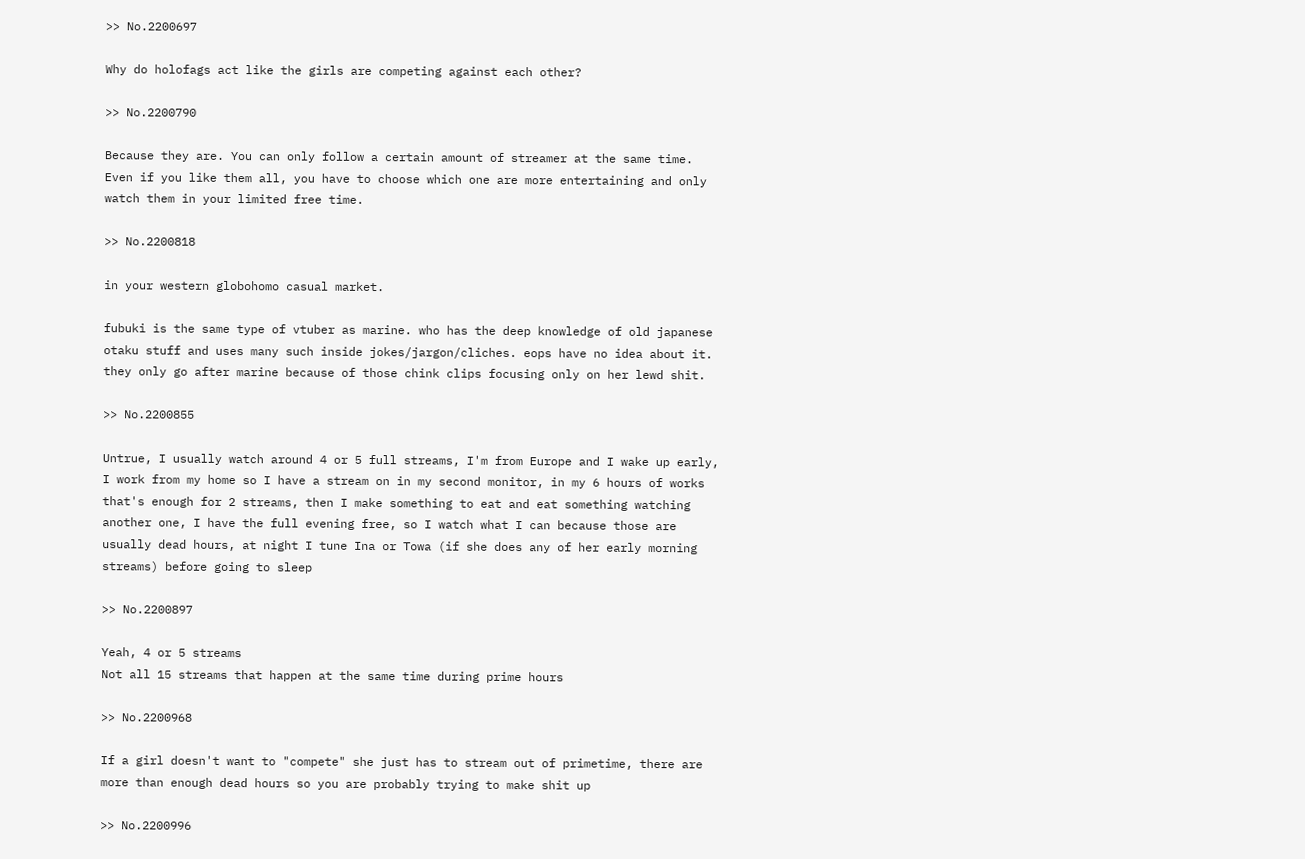>> No.2200697

Why do holofags act like the girls are competing against each other?

>> No.2200790

Because they are. You can only follow a certain amount of streamer at the same time. Even if you like them all, you have to choose which one are more entertaining and only watch them in your limited free time.

>> No.2200818

in your western globohomo casual market.

fubuki is the same type of vtuber as marine. who has the deep knowledge of old japanese otaku stuff and uses many such inside jokes/jargon/cliches. eops have no idea about it. they only go after marine because of those chink clips focusing only on her lewd shit.

>> No.2200855

Untrue, I usually watch around 4 or 5 full streams, I'm from Europe and I wake up early, I work from my home so I have a stream on in my second monitor, in my 6 hours of works that's enough for 2 streams, then I make something to eat and eat something watching another one, I have the full evening free, so I watch what I can because those are usually dead hours, at night I tune Ina or Towa (if she does any of her early morning streams) before going to sleep

>> No.2200897

Yeah, 4 or 5 streams
Not all 15 streams that happen at the same time during prime hours

>> No.2200968

If a girl doesn't want to "compete" she just has to stream out of primetime, there are more than enough dead hours so you are probably trying to make shit up

>> No.2200996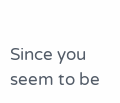Since you seem to be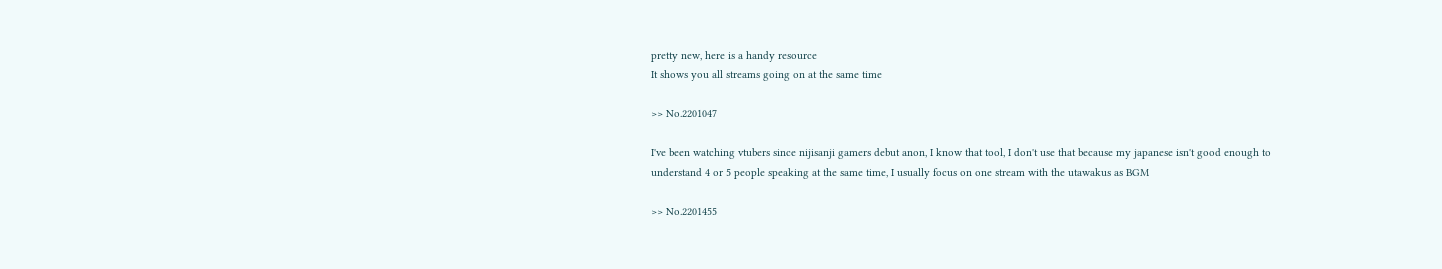pretty new, here is a handy resource
It shows you all streams going on at the same time

>> No.2201047

I've been watching vtubers since nijisanji gamers debut anon, I know that tool, I don't use that because my japanese isn't good enough to understand 4 or 5 people speaking at the same time, I usually focus on one stream with the utawakus as BGM

>> No.2201455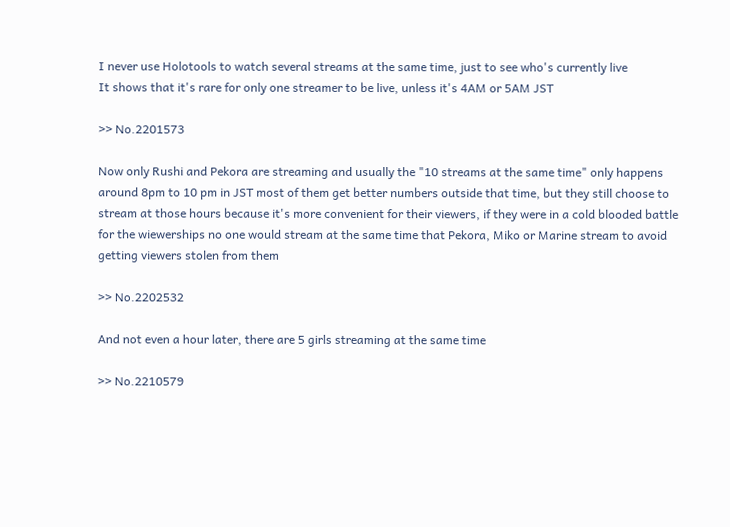I never use Holotools to watch several streams at the same time, just to see who's currently live
It shows that it's rare for only one streamer to be live, unless it's 4AM or 5AM JST

>> No.2201573

Now only Rushi and Pekora are streaming and usually the "10 streams at the same time" only happens around 8pm to 10 pm in JST most of them get better numbers outside that time, but they still choose to stream at those hours because it's more convenient for their viewers, if they were in a cold blooded battle for the wiewerships no one would stream at the same time that Pekora, Miko or Marine stream to avoid getting viewers stolen from them

>> No.2202532

And not even a hour later, there are 5 girls streaming at the same time

>> No.2210579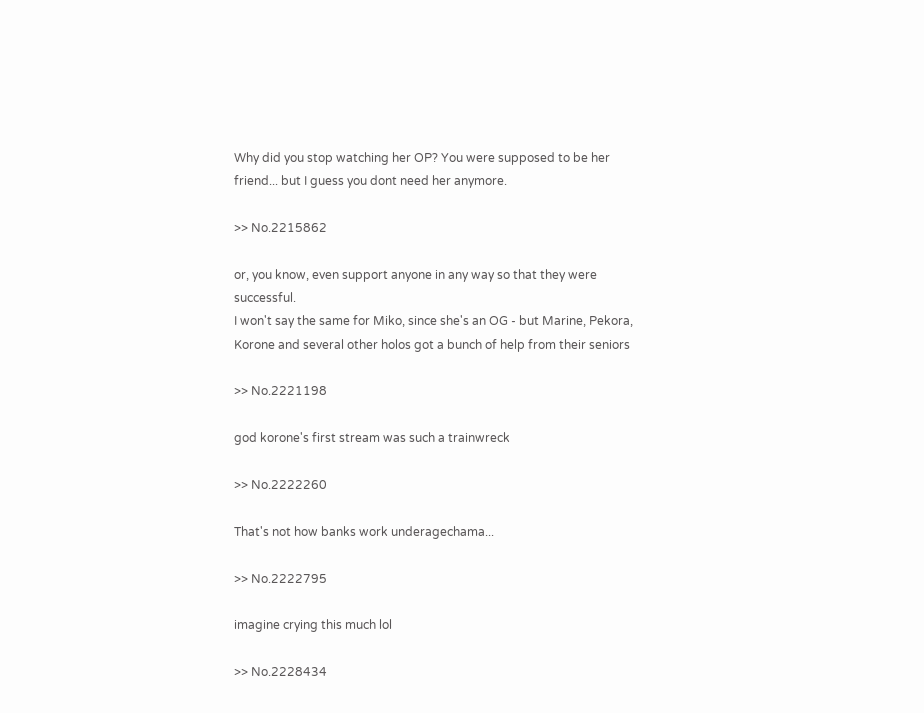Why did you stop watching her OP? You were supposed to be her friend... but I guess you dont need her anymore.

>> No.2215862

or, you know, even support anyone in any way so that they were successful.
I won't say the same for Miko, since she's an OG - but Marine, Pekora, Korone and several other holos got a bunch of help from their seniors

>> No.2221198

god korone's first stream was such a trainwreck

>> No.2222260

That's not how banks work underagechama...

>> No.2222795

imagine crying this much lol

>> No.2228434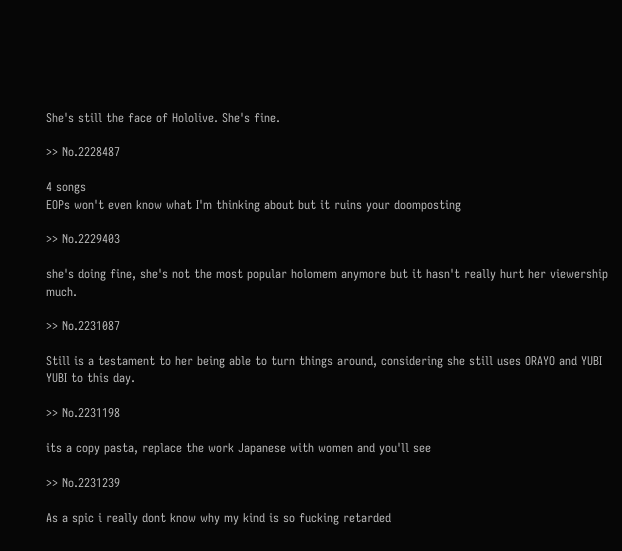She's still the face of Hololive. She's fine.

>> No.2228487

4 songs
EOPs won't even know what I'm thinking about but it ruins your doomposting

>> No.2229403

she's doing fine, she's not the most popular holomem anymore but it hasn't really hurt her viewership much.

>> No.2231087

Still is a testament to her being able to turn things around, considering she still uses ORAYO and YUBI YUBI to this day.

>> No.2231198

its a copy pasta, replace the work Japanese with women and you'll see

>> No.2231239

As a spic i really dont know why my kind is so fucking retarded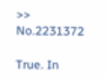>> No.2231372

True. In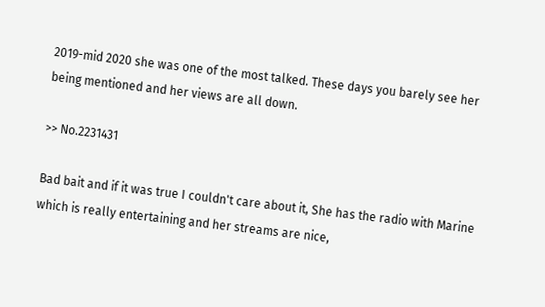2019-mid 2020 she was one of the most talked. These days you barely see her being mentioned and her views are all down.

>> No.2231431

Bad bait and if it was true I couldn't care about it, She has the radio with Marine which is really entertaining and her streams are nice,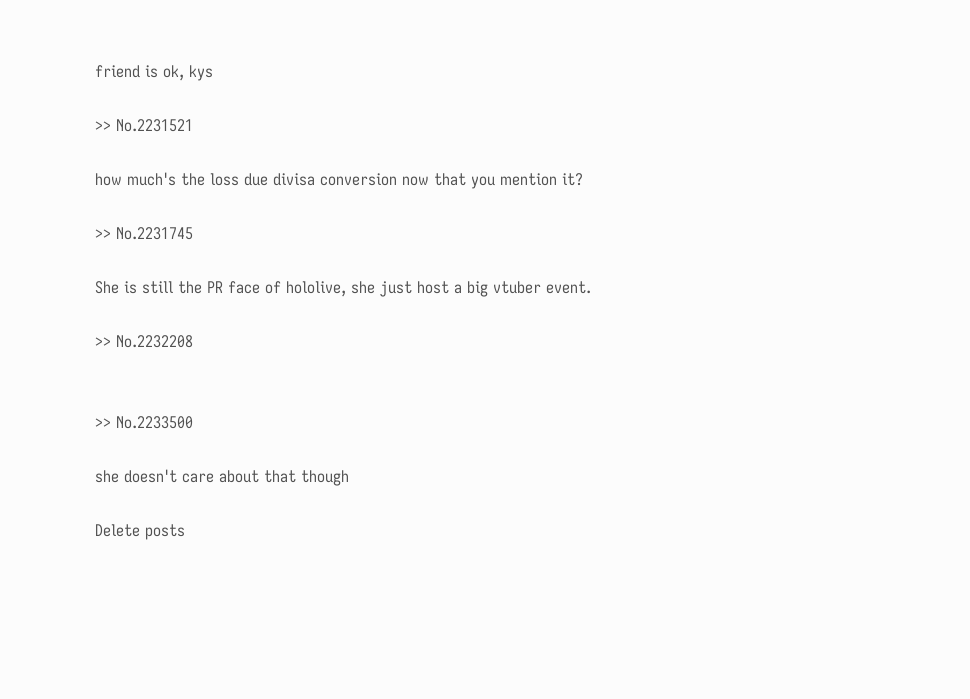friend is ok, kys

>> No.2231521

how much's the loss due divisa conversion now that you mention it?

>> No.2231745

She is still the PR face of hololive, she just host a big vtuber event.

>> No.2232208


>> No.2233500

she doesn't care about that though

Delete posts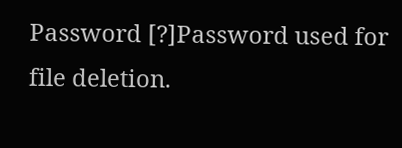Password [?]Password used for file deletion.